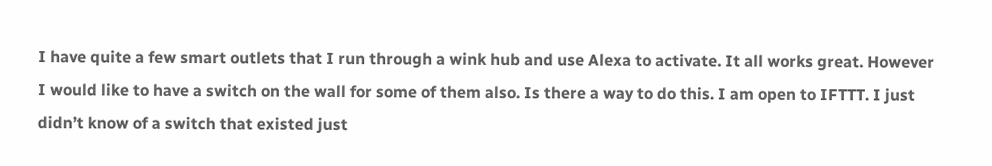I have quite a few smart outlets that I run through a wink hub and use Alexa to activate. It all works great. However I would like to have a switch on the wall for some of them also. Is there a way to do this. I am open to IFTTT. I just didn’t know of a switch that existed just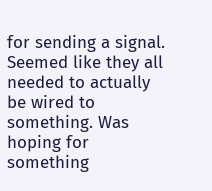for sending a signal. Seemed like they all needed to actually be wired to something. Was hoping for something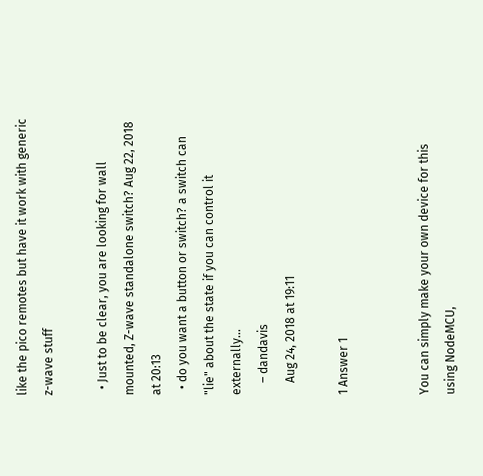like the pico remotes but have it work with generic z-wave stuff

  • Just to be clear, you are looking for wall mounted, Z-wave standalone switch? Aug 22, 2018 at 20:13
  • do you want a button or switch? a switch can "lie" about the state if you can control it externally...
    – dandavis
    Aug 24, 2018 at 19:11

1 Answer 1


You can simply make your own device for this using NodeMCU,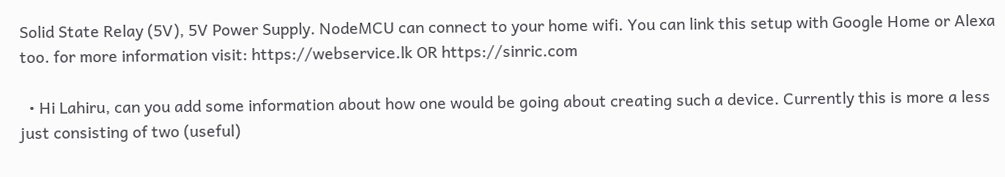Solid State Relay (5V), 5V Power Supply. NodeMCU can connect to your home wifi. You can link this setup with Google Home or Alexa too. for more information visit: https://webservice.lk OR https://sinric.com

  • Hi Lahiru, can you add some information about how one would be going about creating such a device. Currently this is more a less just consisting of two (useful)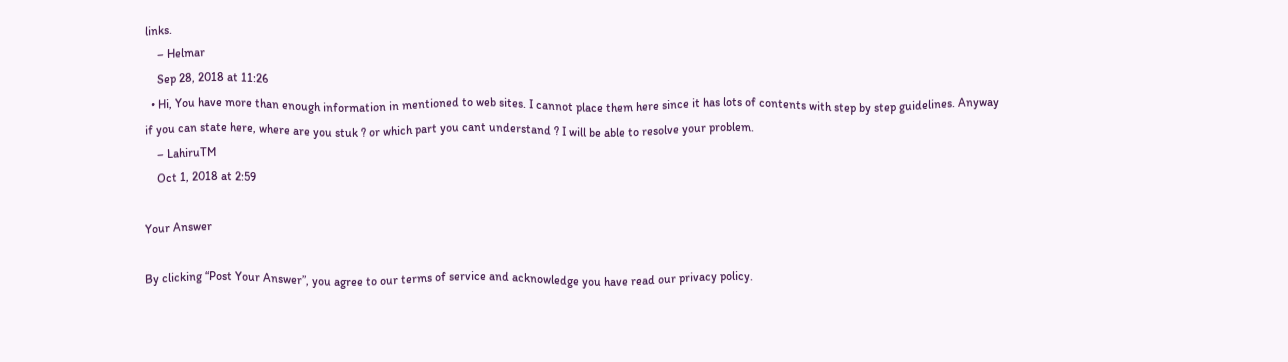links.
    – Helmar
    Sep 28, 2018 at 11:26
  • Hi, You have more than enough information in mentioned to web sites. I cannot place them here since it has lots of contents with step by step guidelines. Anyway if you can state here, where are you stuk ? or which part you cant understand ? I will be able to resolve your problem.
    – LahiruTM
    Oct 1, 2018 at 2:59

Your Answer

By clicking “Post Your Answer”, you agree to our terms of service and acknowledge you have read our privacy policy.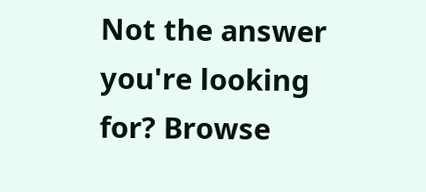Not the answer you're looking for? Browse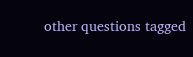other questions tagged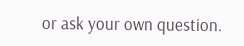or ask your own question.